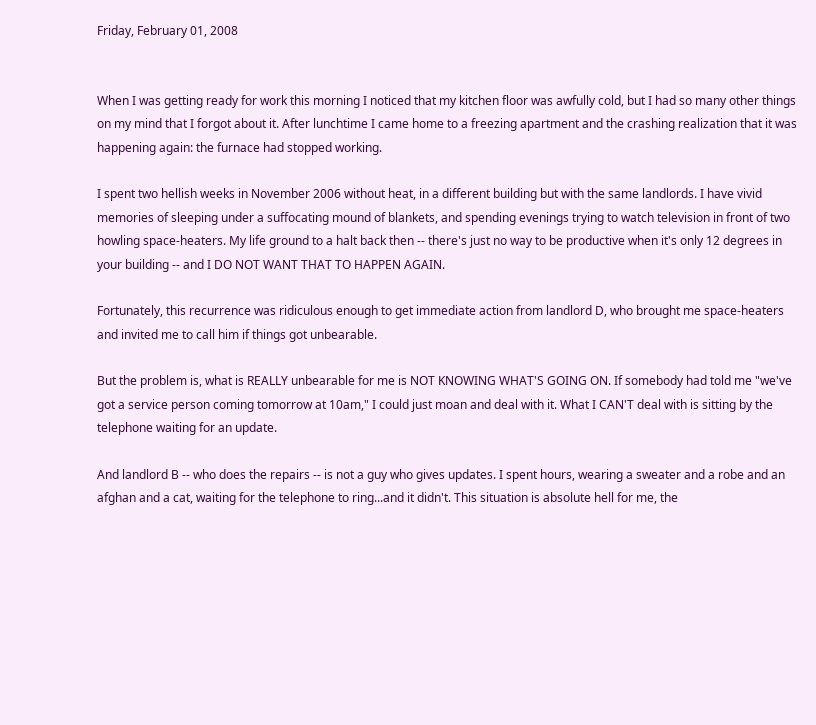Friday, February 01, 2008


When I was getting ready for work this morning I noticed that my kitchen floor was awfully cold, but I had so many other things on my mind that I forgot about it. After lunchtime I came home to a freezing apartment and the crashing realization that it was happening again: the furnace had stopped working.

I spent two hellish weeks in November 2006 without heat, in a different building but with the same landlords. I have vivid memories of sleeping under a suffocating mound of blankets, and spending evenings trying to watch television in front of two howling space-heaters. My life ground to a halt back then -- there's just no way to be productive when it's only 12 degrees in your building -- and I DO NOT WANT THAT TO HAPPEN AGAIN.

Fortunately, this recurrence was ridiculous enough to get immediate action from landlord D, who brought me space-heaters and invited me to call him if things got unbearable.

But the problem is, what is REALLY unbearable for me is NOT KNOWING WHAT'S GOING ON. If somebody had told me "we've got a service person coming tomorrow at 10am," I could just moan and deal with it. What I CAN'T deal with is sitting by the telephone waiting for an update.

And landlord B -- who does the repairs -- is not a guy who gives updates. I spent hours, wearing a sweater and a robe and an afghan and a cat, waiting for the telephone to ring...and it didn't. This situation is absolute hell for me, the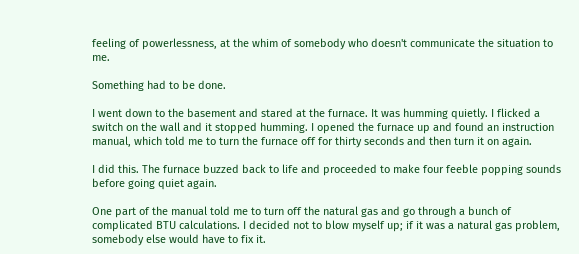feeling of powerlessness, at the whim of somebody who doesn't communicate the situation to me.

Something had to be done.

I went down to the basement and stared at the furnace. It was humming quietly. I flicked a switch on the wall and it stopped humming. I opened the furnace up and found an instruction manual, which told me to turn the furnace off for thirty seconds and then turn it on again.

I did this. The furnace buzzed back to life and proceeded to make four feeble popping sounds before going quiet again.

One part of the manual told me to turn off the natural gas and go through a bunch of complicated BTU calculations. I decided not to blow myself up; if it was a natural gas problem, somebody else would have to fix it.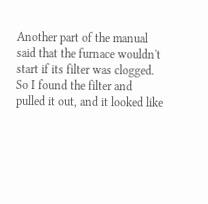Another part of the manual said that the furnace wouldn't start if its filter was clogged. So I found the filter and pulled it out, and it looked like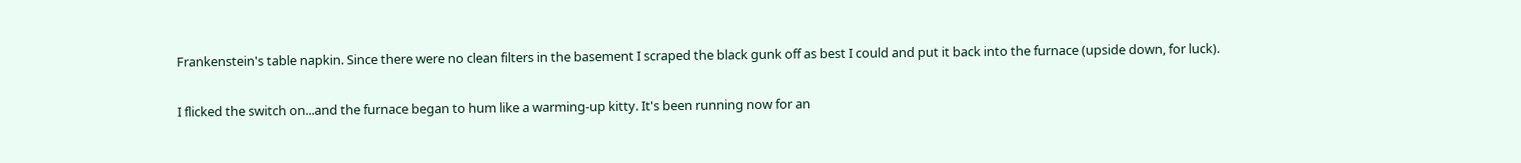Frankenstein's table napkin. Since there were no clean filters in the basement I scraped the black gunk off as best I could and put it back into the furnace (upside down, for luck).

I flicked the switch on...and the furnace began to hum like a warming-up kitty. It's been running now for an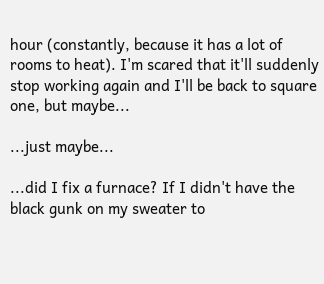hour (constantly, because it has a lot of rooms to heat). I'm scared that it'll suddenly stop working again and I'll be back to square one, but maybe...

...just maybe...

...did I fix a furnace? If I didn't have the black gunk on my sweater to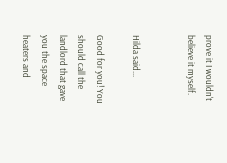prove it I wouldn't believe it myself.


Hilda said...

Good for you! You should call the landlord that gave you the space heaters and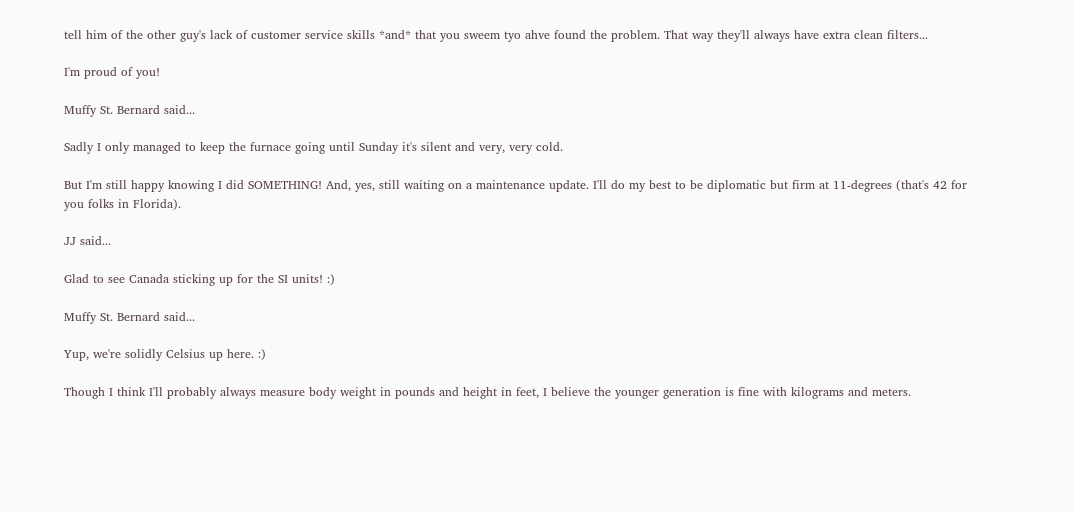tell him of the other guy's lack of customer service skills *and* that you sweem tyo ahve found the problem. That way they'll always have extra clean filters...

I'm proud of you!

Muffy St. Bernard said...

Sadly I only managed to keep the furnace going until Sunday it's silent and very, very cold.

But I'm still happy knowing I did SOMETHING! And, yes, still waiting on a maintenance update. I'll do my best to be diplomatic but firm at 11-degrees (that's 42 for you folks in Florida).

JJ said...

Glad to see Canada sticking up for the SI units! :)

Muffy St. Bernard said...

Yup, we're solidly Celsius up here. :)

Though I think I'll probably always measure body weight in pounds and height in feet, I believe the younger generation is fine with kilograms and meters.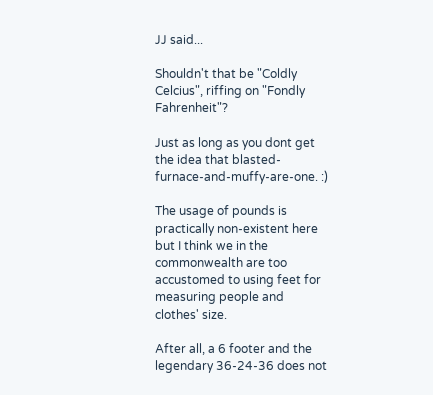JJ said...

Shouldn't that be "Coldly Celcius", riffing on "Fondly Fahrenheit"?

Just as long as you dont get the idea that blasted-furnace-and-muffy-are-one. :)

The usage of pounds is practically non-existent here but I think we in the commonwealth are too accustomed to using feet for measuring people and clothes' size.

After all, a 6 footer and the legendary 36-24-36 does not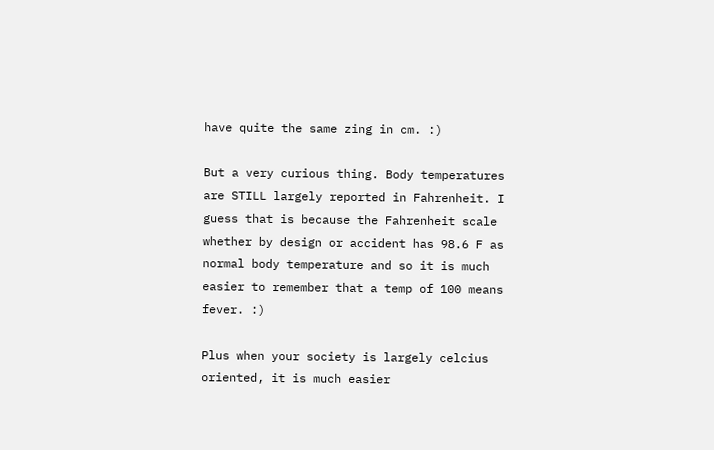have quite the same zing in cm. :)

But a very curious thing. Body temperatures are STILL largely reported in Fahrenheit. I guess that is because the Fahrenheit scale whether by design or accident has 98.6 F as normal body temperature and so it is much easier to remember that a temp of 100 means fever. :)

Plus when your society is largely celcius oriented, it is much easier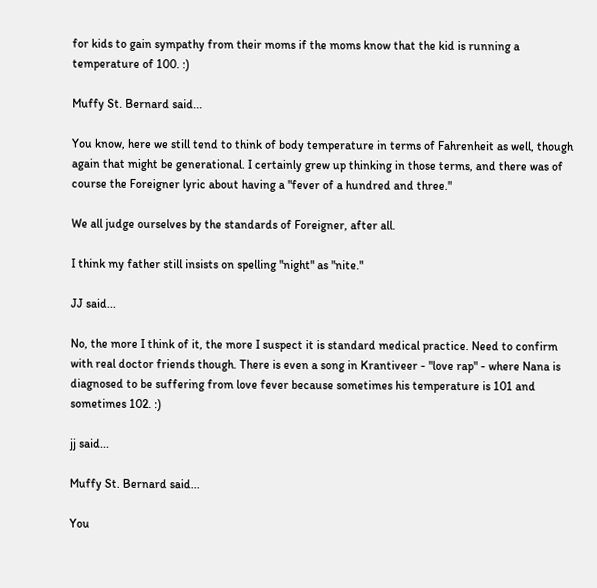for kids to gain sympathy from their moms if the moms know that the kid is running a temperature of 100. :)

Muffy St. Bernard said...

You know, here we still tend to think of body temperature in terms of Fahrenheit as well, though again that might be generational. I certainly grew up thinking in those terms, and there was of course the Foreigner lyric about having a "fever of a hundred and three."

We all judge ourselves by the standards of Foreigner, after all.

I think my father still insists on spelling "night" as "nite."

JJ said...

No, the more I think of it, the more I suspect it is standard medical practice. Need to confirm with real doctor friends though. There is even a song in Krantiveer - "love rap" - where Nana is diagnosed to be suffering from love fever because sometimes his temperature is 101 and sometimes 102. :)

jj said...

Muffy St. Bernard said...

You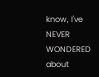know, I've NEVER WONDERED about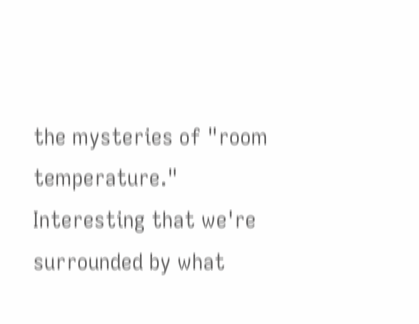the mysteries of "room temperature." Interesting that we're surrounded by what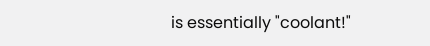is essentially "coolant!"